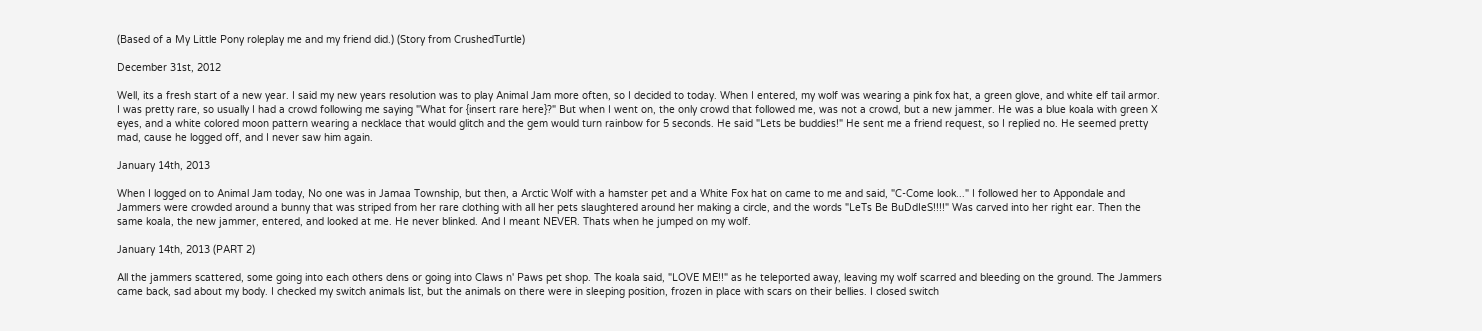(Based of a My Little Pony roleplay me and my friend did.) (Story from CrushedTurtle)

December 31st, 2012

Well, its a fresh start of a new year. I said my new years resolution was to play Animal Jam more often, so I decided to today. When I entered, my wolf was wearing a pink fox hat, a green glove, and white elf tail armor. I was pretty rare, so usually I had a crowd following me saying "What for {insert rare here}?" But when I went on, the only crowd that followed me, was not a crowd, but a new jammer. He was a blue koala with green X eyes, and a white colored moon pattern wearing a necklace that would glitch and the gem would turn rainbow for 5 seconds. He said "Lets be buddies!" He sent me a friend request, so I replied no. He seemed pretty mad, cause he logged off, and I never saw him again.

January 14th, 2013

When I logged on to Animal Jam today, No one was in Jamaa Township, but then, a Arctic Wolf with a hamster pet and a White Fox hat on came to me and said, "C-Come look..." I followed her to Appondale and Jammers were crowded around a bunny that was striped from her rare clothing with all her pets slaughtered around her making a circle, and the words "LeTs Be BuDdIeS!!!!" Was carved into her right ear. Then the same koala, the new jammer, entered, and looked at me. He never blinked. And I meant NEVER. Thats when he jumped on my wolf.

January 14th, 2013 (PART 2)

All the jammers scattered, some going into each others dens or going into Claws n' Paws pet shop. The koala said, "LOVE ME!!" as he teleported away, leaving my wolf scarred and bleeding on the ground. The Jammers came back, sad about my body. I checked my switch animals list, but the animals on there were in sleeping position, frozen in place with scars on their bellies. I closed switch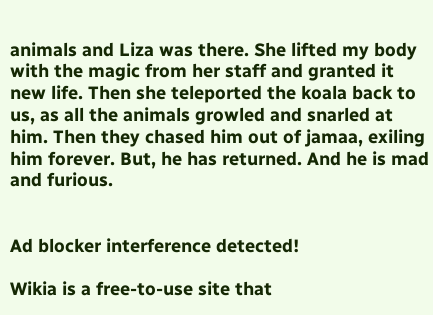animals and Liza was there. She lifted my body with the magic from her staff and granted it new life. Then she teleported the koala back to us, as all the animals growled and snarled at him. Then they chased him out of jamaa, exiling him forever. But, he has returned. And he is mad and furious.


Ad blocker interference detected!

Wikia is a free-to-use site that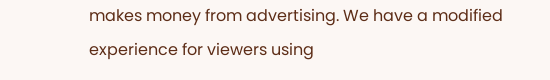makes money from advertising. We have a modified experience for viewers using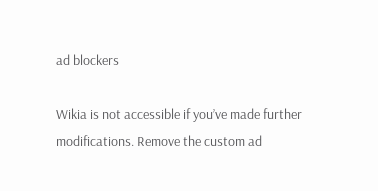ad blockers

Wikia is not accessible if you’ve made further modifications. Remove the custom ad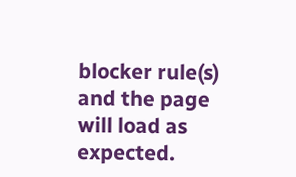blocker rule(s) and the page will load as expected.